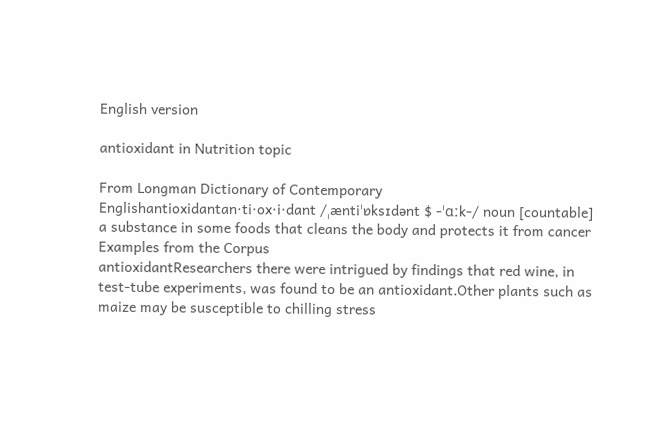English version

antioxidant in Nutrition topic

From Longman Dictionary of Contemporary Englishantioxidantan‧ti‧ox‧i‧dant /ˌæntiˈɒksɪdənt $ -ˈɑːk-/ noun [countable]  a substance in some foods that cleans the body and protects it from cancer
Examples from the Corpus
antioxidantResearchers there were intrigued by findings that red wine, in test-tube experiments, was found to be an antioxidant.Other plants such as maize may be susceptible to chilling stress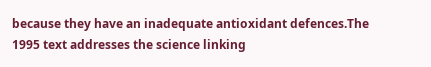because they have an inadequate antioxidant defences.The 1995 text addresses the science linking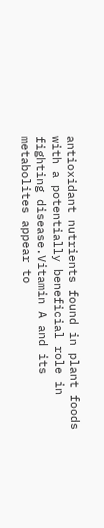antioxidant nutrients found in plant foods with a potentially beneficial role in fighting disease.Vitamin A and its metabolites appear to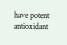have potent antioxidant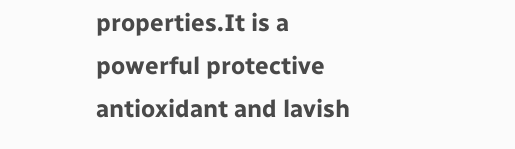properties.It is a powerful protective antioxidant and lavish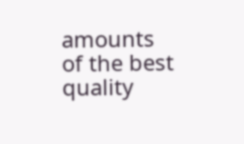amounts of the best quality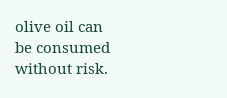olive oil can be consumed without risk.